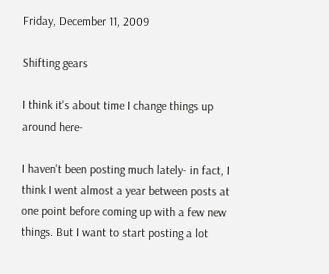Friday, December 11, 2009

Shifting gears

I think it's about time I change things up around here-

I haven't been posting much lately- in fact, I think I went almost a year between posts at one point before coming up with a few new things. But I want to start posting a lot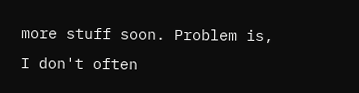more stuff soon. Problem is, I don't often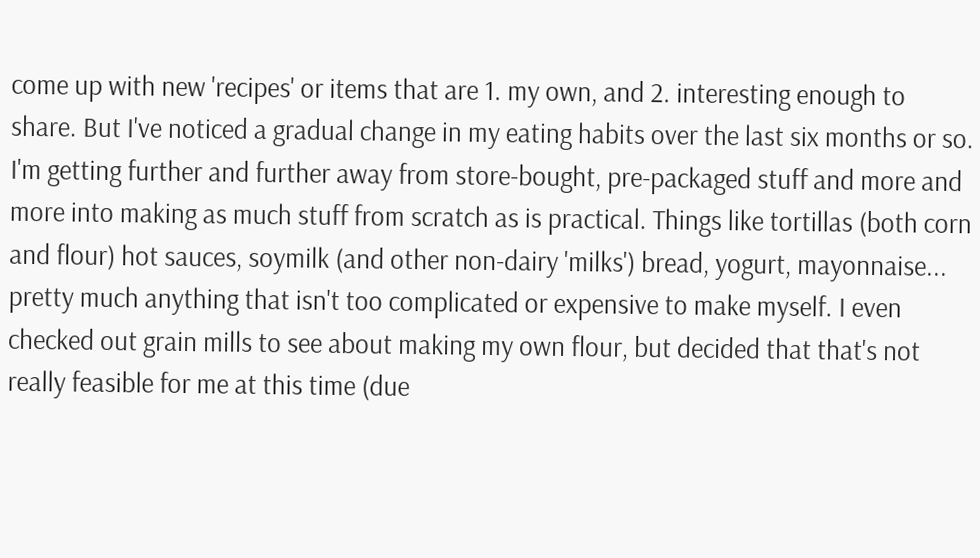come up with new 'recipes' or items that are 1. my own, and 2. interesting enough to share. But I've noticed a gradual change in my eating habits over the last six months or so. I'm getting further and further away from store-bought, pre-packaged stuff and more and more into making as much stuff from scratch as is practical. Things like tortillas (both corn and flour) hot sauces, soymilk (and other non-dairy 'milks') bread, yogurt, mayonnaise... pretty much anything that isn't too complicated or expensive to make myself. I even checked out grain mills to see about making my own flour, but decided that that's not really feasible for me at this time (due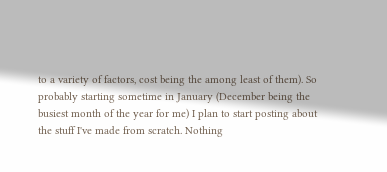to a variety of factors, cost being the among least of them). So probably starting sometime in January (December being the busiest month of the year for me) I plan to start posting about the stuff I've made from scratch. Nothing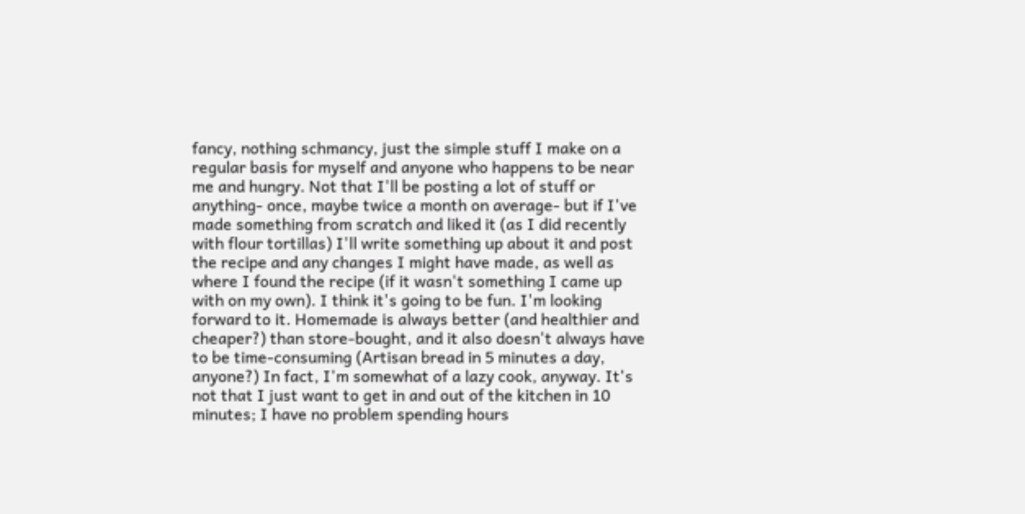fancy, nothing schmancy, just the simple stuff I make on a regular basis for myself and anyone who happens to be near me and hungry. Not that I'll be posting a lot of stuff or anything- once, maybe twice a month on average- but if I've made something from scratch and liked it (as I did recently with flour tortillas) I'll write something up about it and post the recipe and any changes I might have made, as well as where I found the recipe (if it wasn't something I came up with on my own). I think it's going to be fun. I'm looking forward to it. Homemade is always better (and healthier and cheaper?) than store-bought, and it also doesn't always have to be time-consuming (Artisan bread in 5 minutes a day, anyone?) In fact, I'm somewhat of a lazy cook, anyway. It's not that I just want to get in and out of the kitchen in 10 minutes; I have no problem spending hours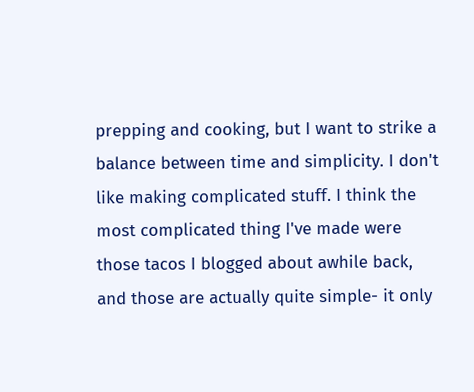prepping and cooking, but I want to strike a balance between time and simplicity. I don't like making complicated stuff. I think the most complicated thing I've made were those tacos I blogged about awhile back, and those are actually quite simple- it only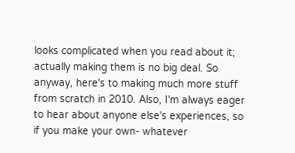looks complicated when you read about it; actually making them is no big deal. So anyway, here's to making much more stuff from scratch in 2010. Also, I'm always eager to hear about anyone else's experiences, so if you make your own- whatever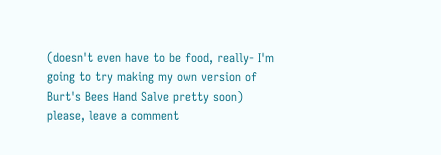(doesn't even have to be food, really- I'm going to try making my own version of Burt's Bees Hand Salve pretty soon) please, leave a comment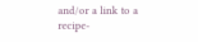and/or a link to a recipe-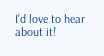I'd love to hear about it!